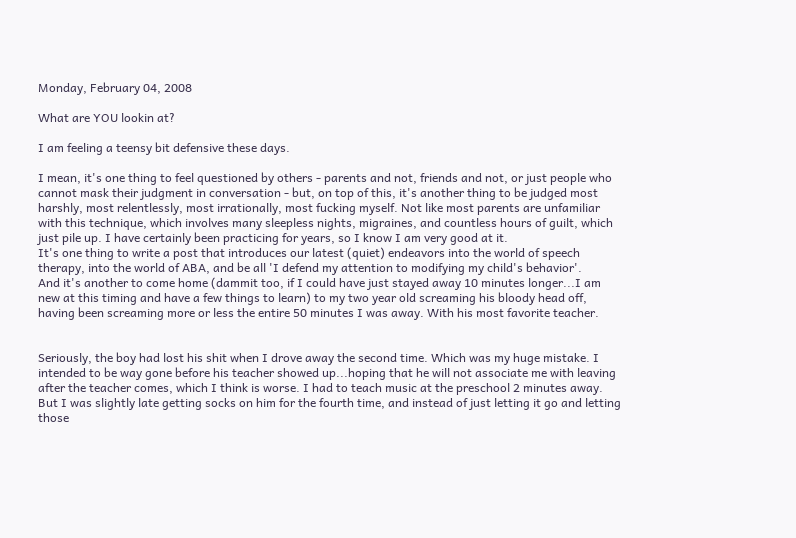Monday, February 04, 2008

What are YOU lookin at?

I am feeling a teensy bit defensive these days.

I mean, it's one thing to feel questioned by others - parents and not, friends and not, or just people who cannot mask their judgment in conversation - but, on top of this, it's another thing to be judged most harshly, most relentlessly, most irrationally, most fucking myself. Not like most parents are unfamiliar with this technique, which involves many sleepless nights, migraines, and countless hours of guilt, which just pile up. I have certainly been practicing for years, so I know I am very good at it.
It's one thing to write a post that introduces our latest (quiet) endeavors into the world of speech therapy, into the world of ABA, and be all 'I defend my attention to modifying my child's behavior'.
And it's another to come home (dammit too, if I could have just stayed away 10 minutes longer...I am new at this timing and have a few things to learn) to my two year old screaming his bloody head off, having been screaming more or less the entire 50 minutes I was away. With his most favorite teacher.


Seriously, the boy had lost his shit when I drove away the second time. Which was my huge mistake. I intended to be way gone before his teacher showed up...hoping that he will not associate me with leaving after the teacher comes, which I think is worse. I had to teach music at the preschool 2 minutes away. But I was slightly late getting socks on him for the fourth time, and instead of just letting it go and letting those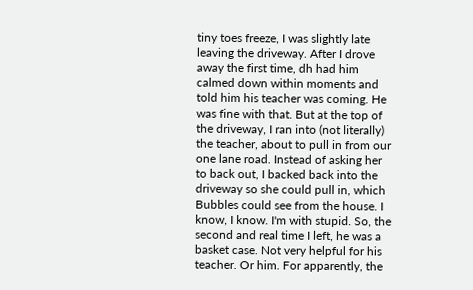tiny toes freeze, I was slightly late leaving the driveway. After I drove away the first time, dh had him calmed down within moments and told him his teacher was coming. He was fine with that. But at the top of the driveway, I ran into (not literally) the teacher, about to pull in from our one lane road. Instead of asking her to back out, I backed back into the driveway so she could pull in, which Bubbles could see from the house. I know, I know. I'm with stupid. So, the second and real time I left, he was a basket case. Not very helpful for his teacher. Or him. For apparently, the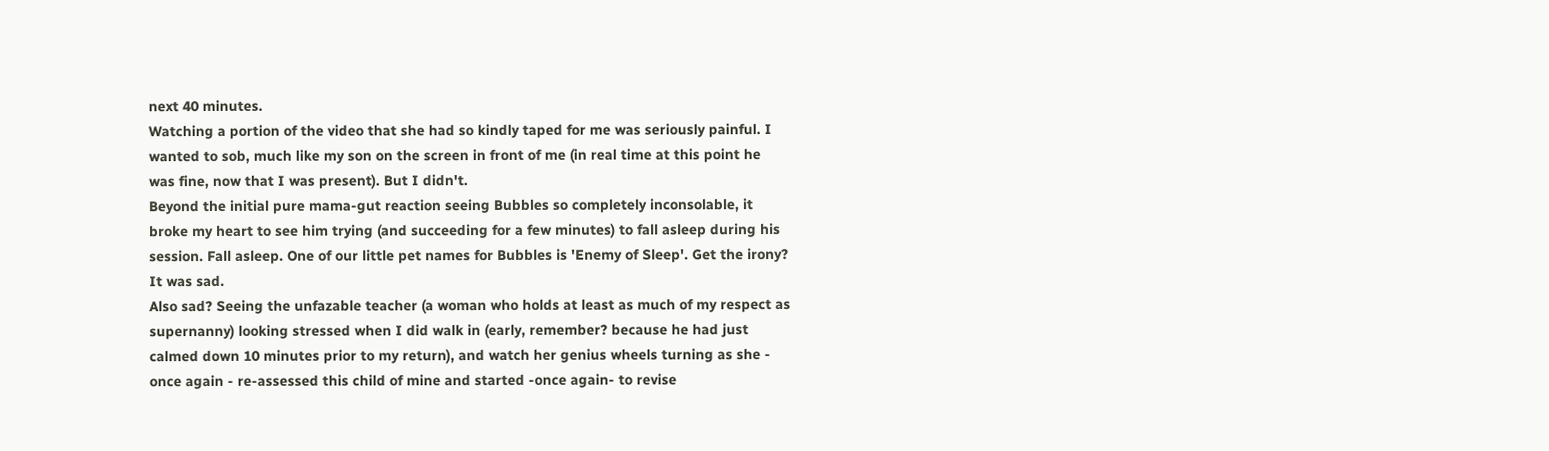next 40 minutes.
Watching a portion of the video that she had so kindly taped for me was seriously painful. I wanted to sob, much like my son on the screen in front of me (in real time at this point he was fine, now that I was present). But I didn't.
Beyond the initial pure mama-gut reaction seeing Bubbles so completely inconsolable, it broke my heart to see him trying (and succeeding for a few minutes) to fall asleep during his session. Fall asleep. One of our little pet names for Bubbles is 'Enemy of Sleep'. Get the irony?
It was sad.
Also sad? Seeing the unfazable teacher (a woman who holds at least as much of my respect as supernanny) looking stressed when I did walk in (early, remember? because he had just calmed down 10 minutes prior to my return), and watch her genius wheels turning as she - once again - re-assessed this child of mine and started -once again- to revise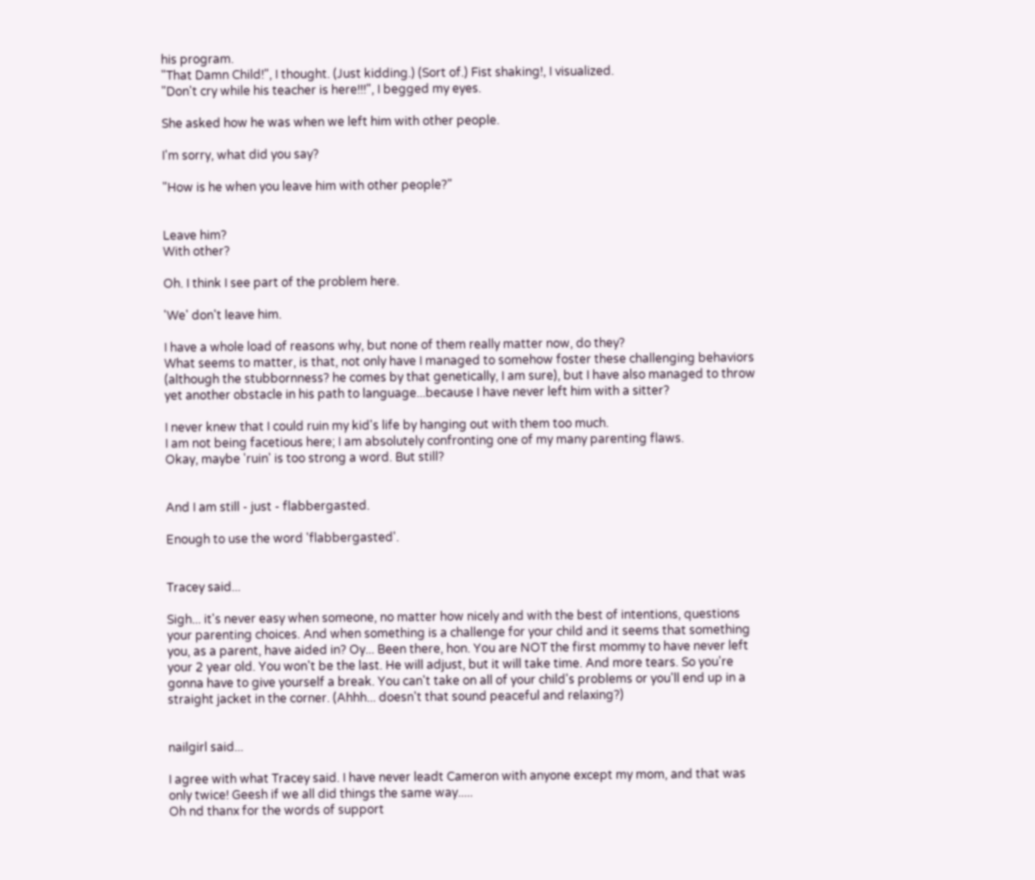his program.
"That Damn Child!", I thought. (Just kidding.) (Sort of.) Fist shaking!, I visualized.
"Don't cry while his teacher is here!!!", I begged my eyes.

She asked how he was when we left him with other people.

I'm sorry, what did you say?

"How is he when you leave him with other people?"


Leave him?
With other?

Oh. I think I see part of the problem here.

'We' don't leave him.

I have a whole load of reasons why, but none of them really matter now, do they?
What seems to matter, is that, not only have I managed to somehow foster these challenging behaviors (although the stubbornness? he comes by that genetically, I am sure), but I have also managed to throw yet another obstacle in his path to language...because I have never left him with a sitter?

I never knew that I could ruin my kid's life by hanging out with them too much.
I am not being facetious here; I am absolutely confronting one of my many parenting flaws.
Okay, maybe 'ruin' is too strong a word. But still?


And I am still - just - flabbergasted.

Enough to use the word 'flabbergasted'.


Tracey said...

Sigh... it's never easy when someone, no matter how nicely and with the best of intentions, questions your parenting choices. And when something is a challenge for your child and it seems that something you, as a parent, have aided in? Oy... Been there, hon. You are NOT the first mommy to have never left your 2 year old. You won't be the last. He will adjust, but it will take time. And more tears. So you're gonna have to give yourself a break. You can't take on all of your child's problems or you'll end up in a straight jacket in the corner. (Ahhh... doesn't that sound peaceful and relaxing?)


nailgirl said...

I agree with what Tracey said. I have never leadt Cameron with anyone except my mom, and that was only twice! Geesh if we all did things the same way.....
Oh nd thanx for the words of support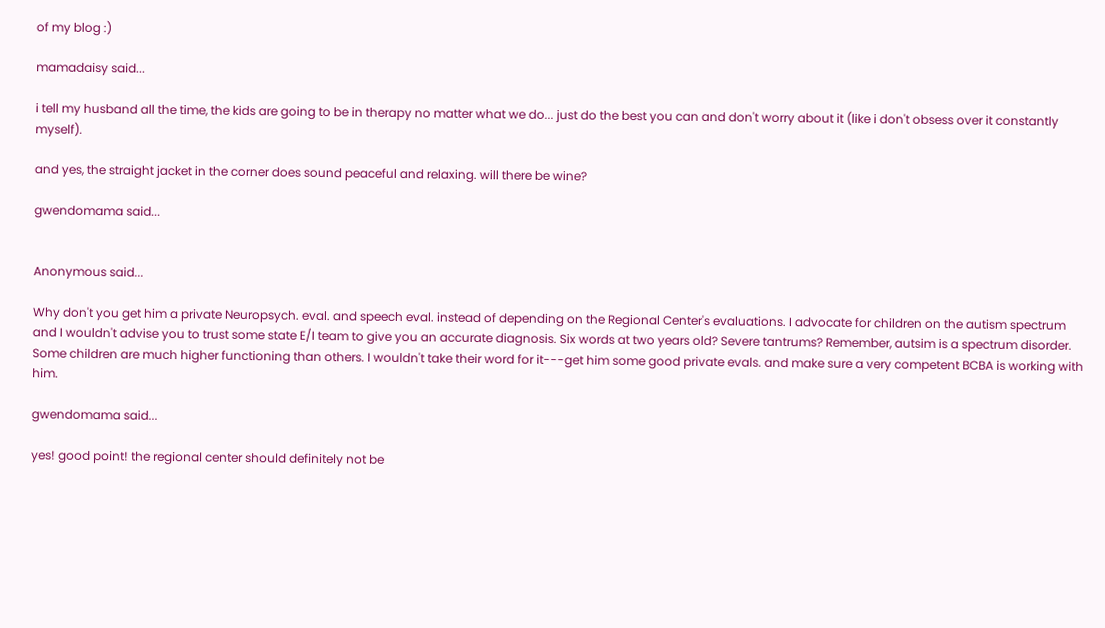of my blog :)

mamadaisy said...

i tell my husband all the time, the kids are going to be in therapy no matter what we do... just do the best you can and don't worry about it (like i don't obsess over it constantly myself).

and yes, the straight jacket in the corner does sound peaceful and relaxing. will there be wine?

gwendomama said...


Anonymous said...

Why don't you get him a private Neuropsych. eval. and speech eval. instead of depending on the Regional Center's evaluations. I advocate for children on the autism spectrum and I wouldn't advise you to trust some state E/I team to give you an accurate diagnosis. Six words at two years old? Severe tantrums? Remember, autsim is a spectrum disorder. Some children are much higher functioning than others. I wouldn't take their word for it---get him some good private evals. and make sure a very competent BCBA is working with him.

gwendomama said...

yes! good point! the regional center should definitely not be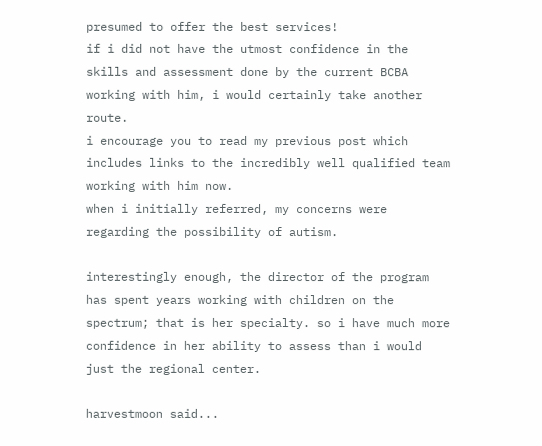presumed to offer the best services!
if i did not have the utmost confidence in the skills and assessment done by the current BCBA working with him, i would certainly take another route.
i encourage you to read my previous post which includes links to the incredibly well qualified team working with him now.
when i initially referred, my concerns were regarding the possibility of autism.

interestingly enough, the director of the program has spent years working with children on the spectrum; that is her specialty. so i have much more confidence in her ability to assess than i would just the regional center.

harvestmoon said...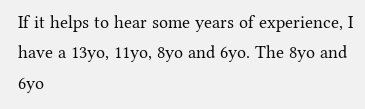If it helps to hear some years of experience, I have a 13yo, 11yo, 8yo and 6yo. The 8yo and 6yo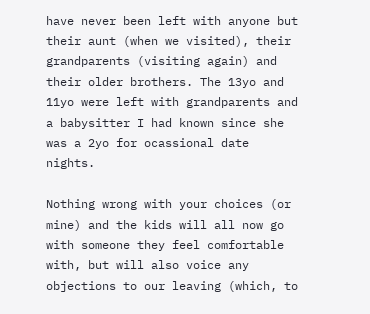have never been left with anyone but their aunt (when we visited), their grandparents (visiting again) and their older brothers. The 13yo and 11yo were left with grandparents and a babysitter I had known since she was a 2yo for ocassional date nights.

Nothing wrong with your choices (or mine) and the kids will all now go with someone they feel comfortable with, but will also voice any objections to our leaving (which, to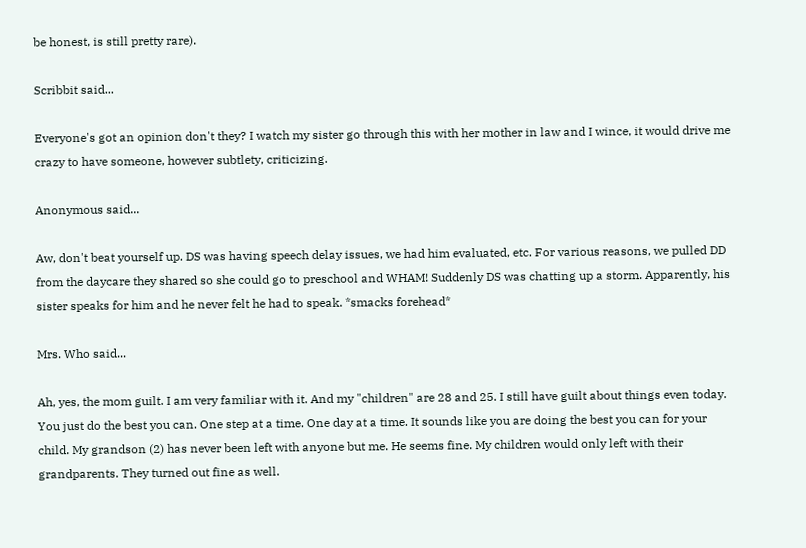be honest, is still pretty rare).

Scribbit said...

Everyone's got an opinion don't they? I watch my sister go through this with her mother in law and I wince, it would drive me crazy to have someone, however subtlety, criticizing.

Anonymous said...

Aw, don't beat yourself up. DS was having speech delay issues, we had him evaluated, etc. For various reasons, we pulled DD from the daycare they shared so she could go to preschool and WHAM! Suddenly DS was chatting up a storm. Apparently, his sister speaks for him and he never felt he had to speak. *smacks forehead*

Mrs. Who said...

Ah, yes, the mom guilt. I am very familiar with it. And my "children" are 28 and 25. I still have guilt about things even today. You just do the best you can. One step at a time. One day at a time. It sounds like you are doing the best you can for your child. My grandson (2) has never been left with anyone but me. He seems fine. My children would only left with their grandparents. They turned out fine as well.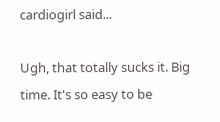cardiogirl said...

Ugh, that totally sucks it. Big time. It's so easy to be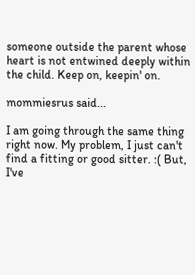someone outside the parent whose heart is not entwined deeply within the child. Keep on, keepin' on.

mommiesrus said...

I am going through the same thing right now. My problem, I just can't find a fitting or good sitter. :( But, I've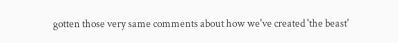gotten those very same comments about how we've created 'the beast'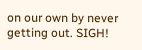on our own by never getting out. SIGH!